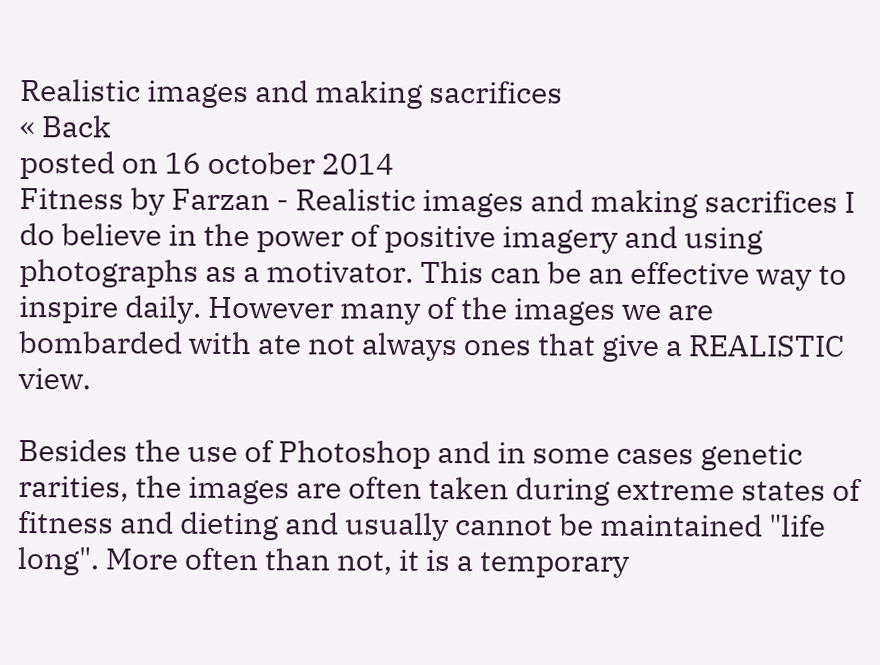Realistic images and making sacrifices
« Back
posted on 16 october 2014
Fitness by Farzan - Realistic images and making sacrifices I do believe in the power of positive imagery and using photographs as a motivator. This can be an effective way to inspire daily. However many of the images we are bombarded with ate not always ones that give a REALISTIC view.

Besides the use of Photoshop and in some cases genetic rarities, the images are often taken during extreme states of fitness and dieting and usually cannot be maintained "life long". More often than not, it is a temporary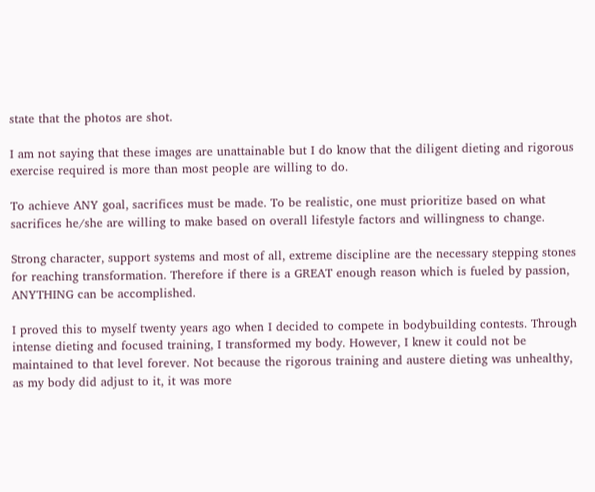state that the photos are shot.

I am not saying that these images are unattainable but I do know that the diligent dieting and rigorous exercise required is more than most people are willing to do.

To achieve ANY goal, sacrifices must be made. To be realistic, one must prioritize based on what sacrifices he/she are willing to make based on overall lifestyle factors and willingness to change.

Strong character, support systems and most of all, extreme discipline are the necessary stepping stones for reaching transformation. Therefore if there is a GREAT enough reason which is fueled by passion, ANYTHING can be accomplished.

I proved this to myself twenty years ago when I decided to compete in bodybuilding contests. Through intense dieting and focused training, I transformed my body. However, I knew it could not be maintained to that level forever. Not because the rigorous training and austere dieting was unhealthy, as my body did adjust to it, it was more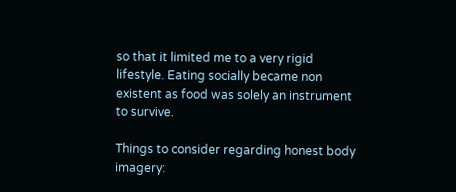so that it limited me to a very rigid lifestyle. Eating socially became non existent as food was solely an instrument to survive.

Things to consider regarding honest body imagery: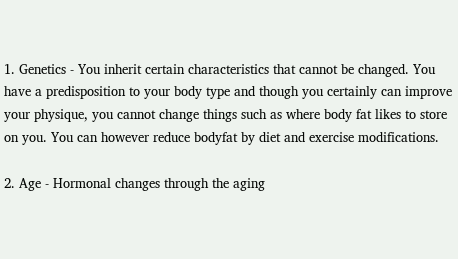1. Genetics - You inherit certain characteristics that cannot be changed. You have a predisposition to your body type and though you certainly can improve your physique, you cannot change things such as where body fat likes to store on you. You can however reduce bodyfat by diet and exercise modifications.

2. Age - Hormonal changes through the aging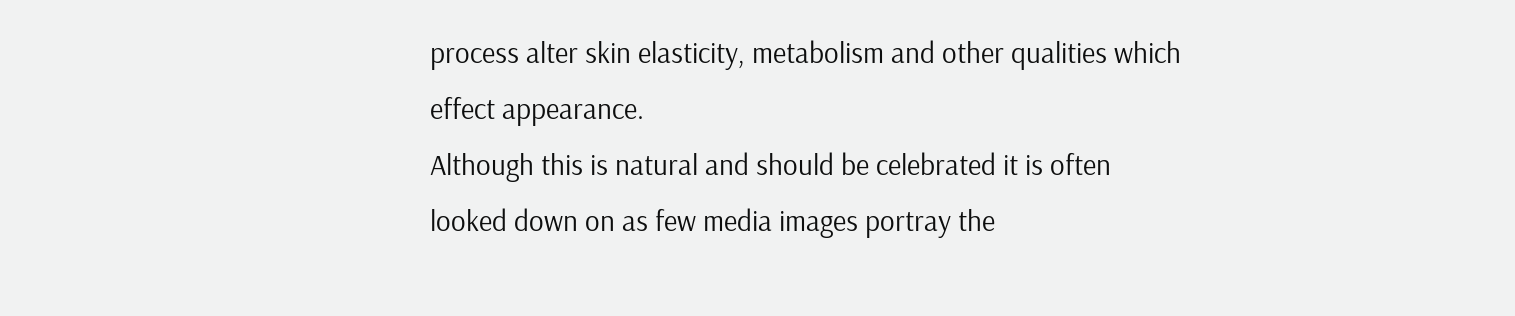process alter skin elasticity, metabolism and other qualities which effect appearance.
Although this is natural and should be celebrated it is often looked down on as few media images portray the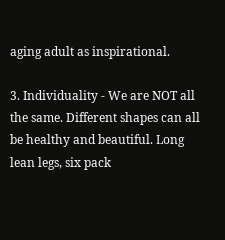aging adult as inspirational.

3. Individuality - We are NOT all the same. Different shapes can all be healthy and beautiful. Long lean legs, six pack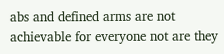abs and defined arms are not achievable for everyone not are they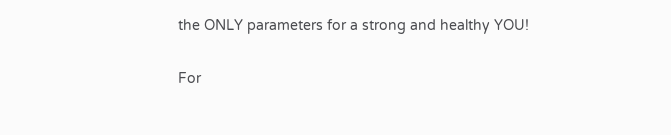the ONLY parameters for a strong and healthy YOU!

For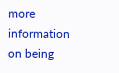more information on being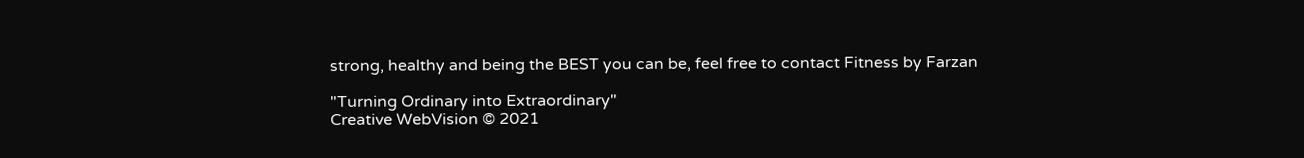strong, healthy and being the BEST you can be, feel free to contact Fitness by Farzan

"Turning Ordinary into Extraordinary"
Creative WebVision © 2021